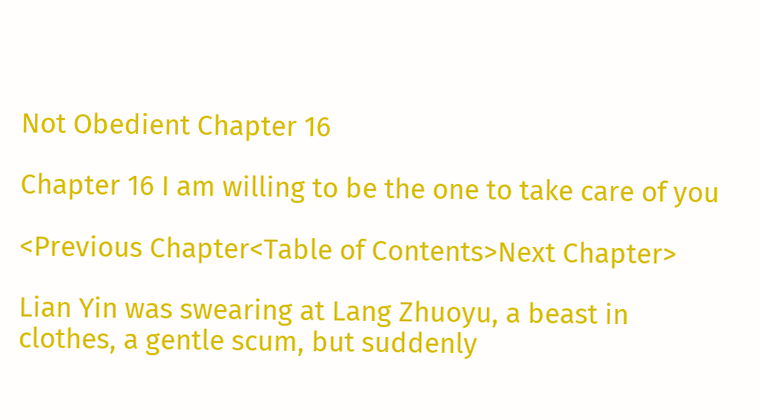Not Obedient Chapter 16

Chapter 16 I am willing to be the one to take care of you

<Previous Chapter<Table of Contents>Next Chapter>

Lian Yin was swearing at Lang Zhuoyu, a beast in clothes, a gentle scum, but suddenly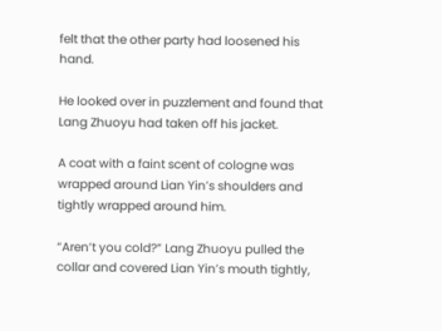felt that the other party had loosened his hand.

He looked over in puzzlement and found that Lang Zhuoyu had taken off his jacket.

A coat with a faint scent of cologne was wrapped around Lian Yin’s shoulders and tightly wrapped around him.

“Aren’t you cold?” Lang Zhuoyu pulled the collar and covered Lian Yin’s mouth tightly,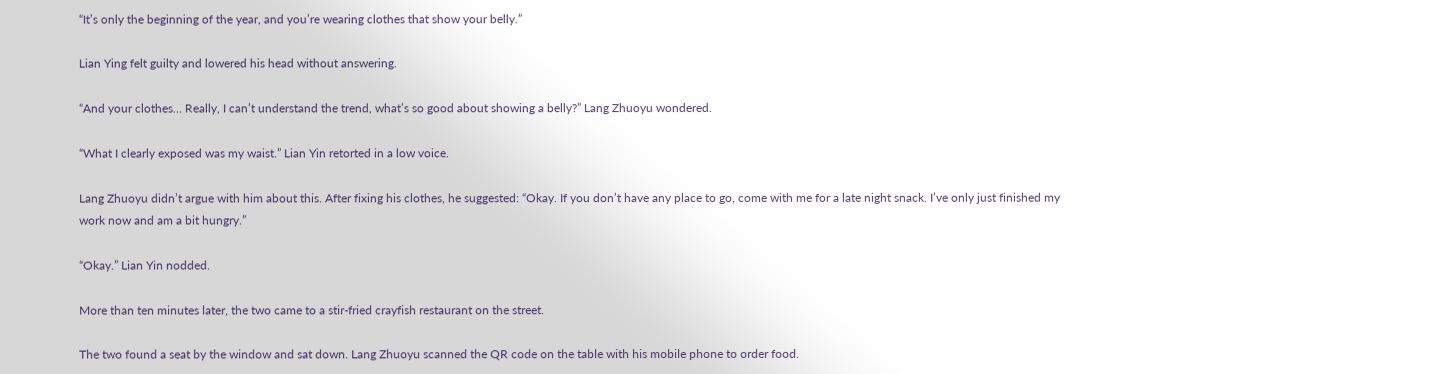“It’s only the beginning of the year, and you’re wearing clothes that show your belly.”

Lian Ying felt guilty and lowered his head without answering.

“And your clothes… Really, I can’t understand the trend, what’s so good about showing a belly?” Lang Zhuoyu wondered.

“What I clearly exposed was my waist.” Lian Yin retorted in a low voice.

Lang Zhuoyu didn’t argue with him about this. After fixing his clothes, he suggested: “Okay. If you don’t have any place to go, come with me for a late night snack. I’ve only just finished my work now and am a bit hungry.”

“Okay.” Lian Yin nodded.

More than ten minutes later, the two came to a stir-fried crayfish restaurant on the street.

The two found a seat by the window and sat down. Lang Zhuoyu scanned the QR code on the table with his mobile phone to order food.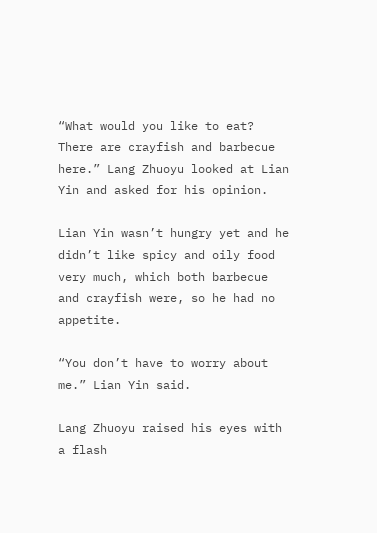“What would you like to eat? There are crayfish and barbecue here.” Lang Zhuoyu looked at Lian Yin and asked for his opinion.

Lian Yin wasn’t hungry yet and he didn’t like spicy and oily food very much, which both barbecue and crayfish were, so he had no appetite.

“You don’t have to worry about me.” Lian Yin said.

Lang Zhuoyu raised his eyes with a flash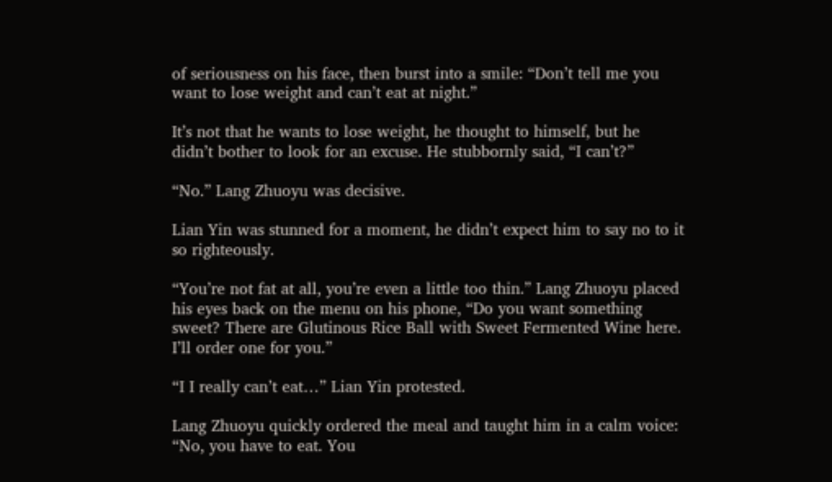of seriousness on his face, then burst into a smile: “Don’t tell me you want to lose weight and can’t eat at night.”

It’s not that he wants to lose weight, he thought to himself, but he didn’t bother to look for an excuse. He stubbornly said, “I can’t?”

“No.” Lang Zhuoyu was decisive.

Lian Yin was stunned for a moment, he didn’t expect him to say no to it so righteously.

“You’re not fat at all, you’re even a little too thin.” Lang Zhuoyu placed his eyes back on the menu on his phone, “Do you want something sweet? There are Glutinous Rice Ball with Sweet Fermented Wine here. I’ll order one for you.”

“I I really can’t eat…” Lian Yin protested.

Lang Zhuoyu quickly ordered the meal and taught him in a calm voice: “No, you have to eat. You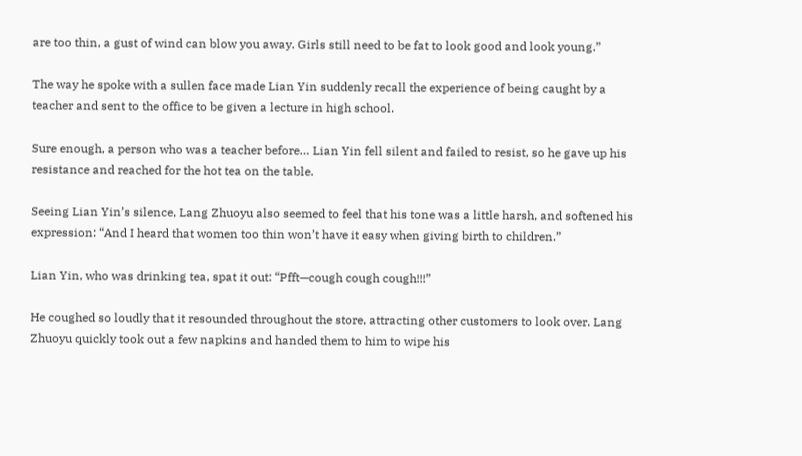are too thin, a gust of wind can blow you away. Girls still need to be fat to look good and look young.”

The way he spoke with a sullen face made Lian Yin suddenly recall the experience of being caught by a teacher and sent to the office to be given a lecture in high school.

Sure enough, a person who was a teacher before… Lian Yin fell silent and failed to resist, so he gave up his resistance and reached for the hot tea on the table.

Seeing Lian Yin’s silence, Lang Zhuoyu also seemed to feel that his tone was a little harsh, and softened his expression: “And I heard that women too thin won’t have it easy when giving birth to children.”

Lian Yin, who was drinking tea, spat it out: “Pfft—cough cough cough!!!”

He coughed so loudly that it resounded throughout the store, attracting other customers to look over. Lang Zhuoyu quickly took out a few napkins and handed them to him to wipe his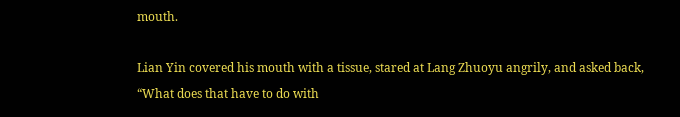mouth.

Lian Yin covered his mouth with a tissue, stared at Lang Zhuoyu angrily, and asked back, “What does that have to do with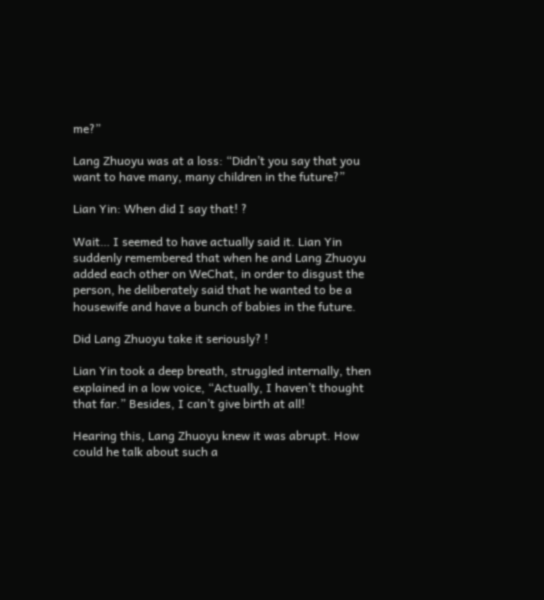me?”

Lang Zhuoyu was at a loss: “Didn’t you say that you want to have many, many children in the future?”

Lian Yin: When did I say that! ?

Wait… I seemed to have actually said it. Lian Yin suddenly remembered that when he and Lang Zhuoyu added each other on WeChat, in order to disgust the person, he deliberately said that he wanted to be a housewife and have a bunch of babies in the future.

Did Lang Zhuoyu take it seriously? !

Lian Yin took a deep breath, struggled internally, then explained in a low voice, “Actually, I haven’t thought that far.” Besides, I can’t give birth at all!

Hearing this, Lang Zhuoyu knew it was abrupt. How could he talk about such a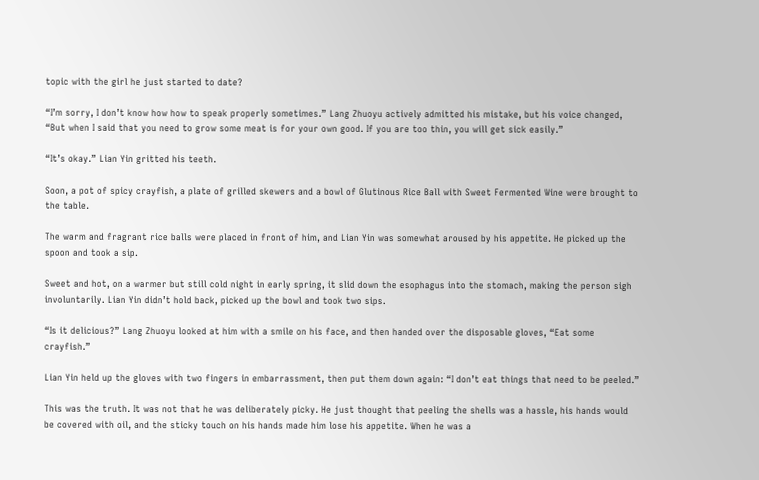topic with the girl he just started to date?

“I’m sorry, I don’t know how how to speak properly sometimes.” Lang Zhuoyu actively admitted his mistake, but his voice changed, “But when I said that you need to grow some meat is for your own good. If you are too thin, you will get sick easily.”

“It’s okay.” Lian Yin gritted his teeth.

Soon, a pot of spicy crayfish, a plate of grilled skewers and a bowl of Glutinous Rice Ball with Sweet Fermented Wine were brought to the table.

The warm and fragrant rice balls were placed in front of him, and Lian Yin was somewhat aroused by his appetite. He picked up the spoon and took a sip.

Sweet and hot, on a warmer but still cold night in early spring, it slid down the esophagus into the stomach, making the person sigh involuntarily. Lian Yin didn’t hold back, picked up the bowl and took two sips.

“Is it delicious?” Lang Zhuoyu looked at him with a smile on his face, and then handed over the disposable gloves, “Eat some crayfish.”

Lian Yin held up the gloves with two fingers in embarrassment, then put them down again: “I don’t eat things that need to be peeled.”

This was the truth. It was not that he was deliberately picky. He just thought that peeling the shells was a hassle, his hands would be covered with oil, and the sticky touch on his hands made him lose his appetite. When he was a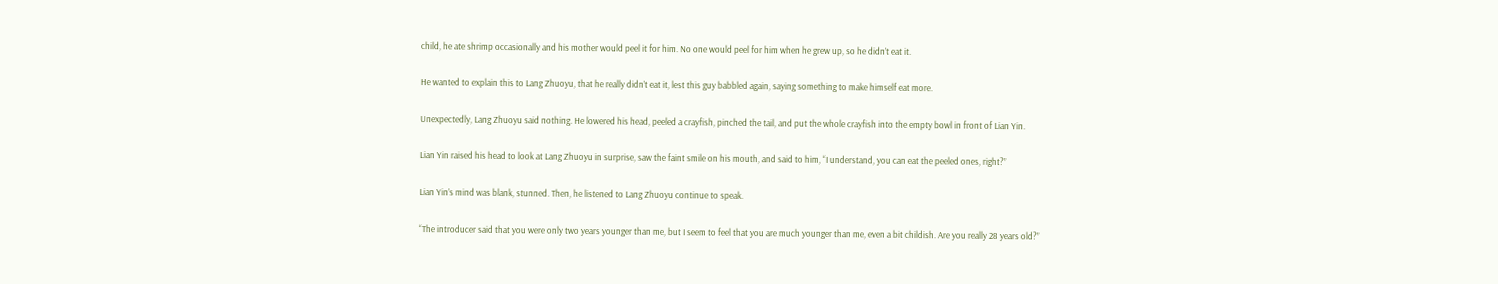child, he ate shrimp occasionally and his mother would peel it for him. No one would peel for him when he grew up, so he didn’t eat it.

He wanted to explain this to Lang Zhuoyu, that he really didn’t eat it, lest this guy babbled again, saying something to make himself eat more.

Unexpectedly, Lang Zhuoyu said nothing. He lowered his head, peeled a crayfish, pinched the tail, and put the whole crayfish into the empty bowl in front of Lian Yin.

Lian Yin raised his head to look at Lang Zhuoyu in surprise, saw the faint smile on his mouth, and said to him, “I understand, you can eat the peeled ones, right?”

Lian Yin’s mind was blank, stunned. Then, he listened to Lang Zhuoyu continue to speak.

“The introducer said that you were only two years younger than me, but I seem to feel that you are much younger than me, even a bit childish. Are you really 28 years old?”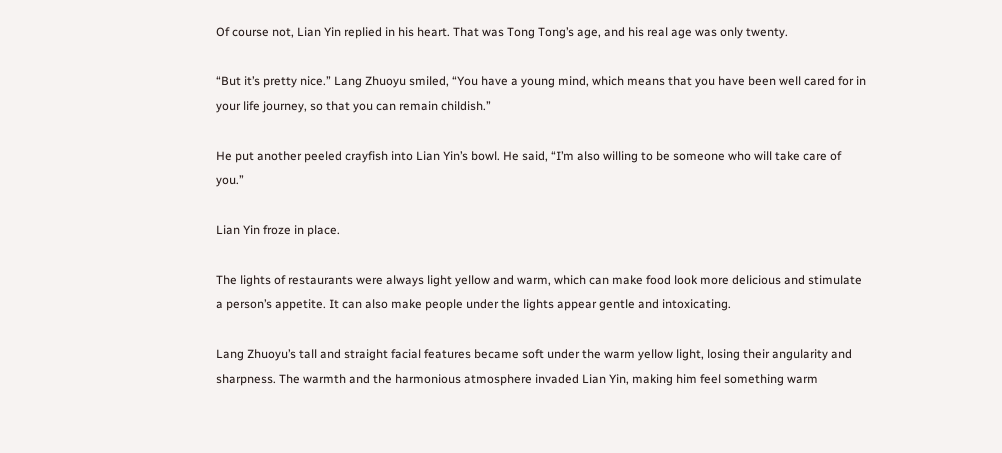Of course not, Lian Yin replied in his heart. That was Tong Tong’s age, and his real age was only twenty.

“But it’s pretty nice.” Lang Zhuoyu smiled, “You have a young mind, which means that you have been well cared for in your life journey, so that you can remain childish.”

He put another peeled crayfish into Lian Yin’s bowl. He said, “I’m also willing to be someone who will take care of you.”

Lian Yin froze in place.

The lights of restaurants were always light yellow and warm, which can make food look more delicious and stimulate a person’s appetite. It can also make people under the lights appear gentle and intoxicating.

Lang Zhuoyu’s tall and straight facial features became soft under the warm yellow light, losing their angularity and sharpness. The warmth and the harmonious atmosphere invaded Lian Yin, making him feel something warm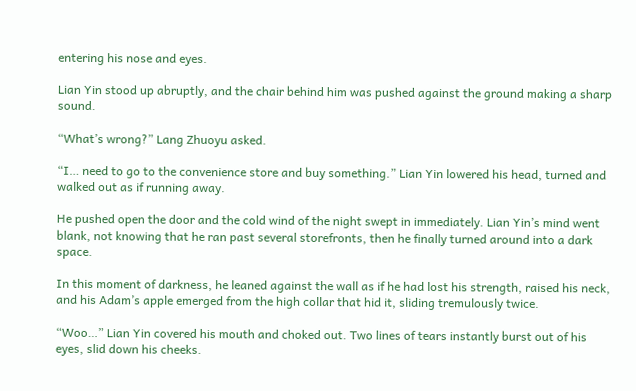entering his nose and eyes.

Lian Yin stood up abruptly, and the chair behind him was pushed against the ground making a sharp sound.

“What’s wrong?” Lang Zhuoyu asked.

“I… need to go to the convenience store and buy something.” Lian Yin lowered his head, turned and walked out as if running away.

He pushed open the door and the cold wind of the night swept in immediately. Lian Yin’s mind went blank, not knowing that he ran past several storefronts, then he finally turned around into a dark space.

In this moment of darkness, he leaned against the wall as if he had lost his strength, raised his neck, and his Adam’s apple emerged from the high collar that hid it, sliding tremulously twice.

“Woo…” Lian Yin covered his mouth and choked out. Two lines of tears instantly burst out of his eyes, slid down his cheeks.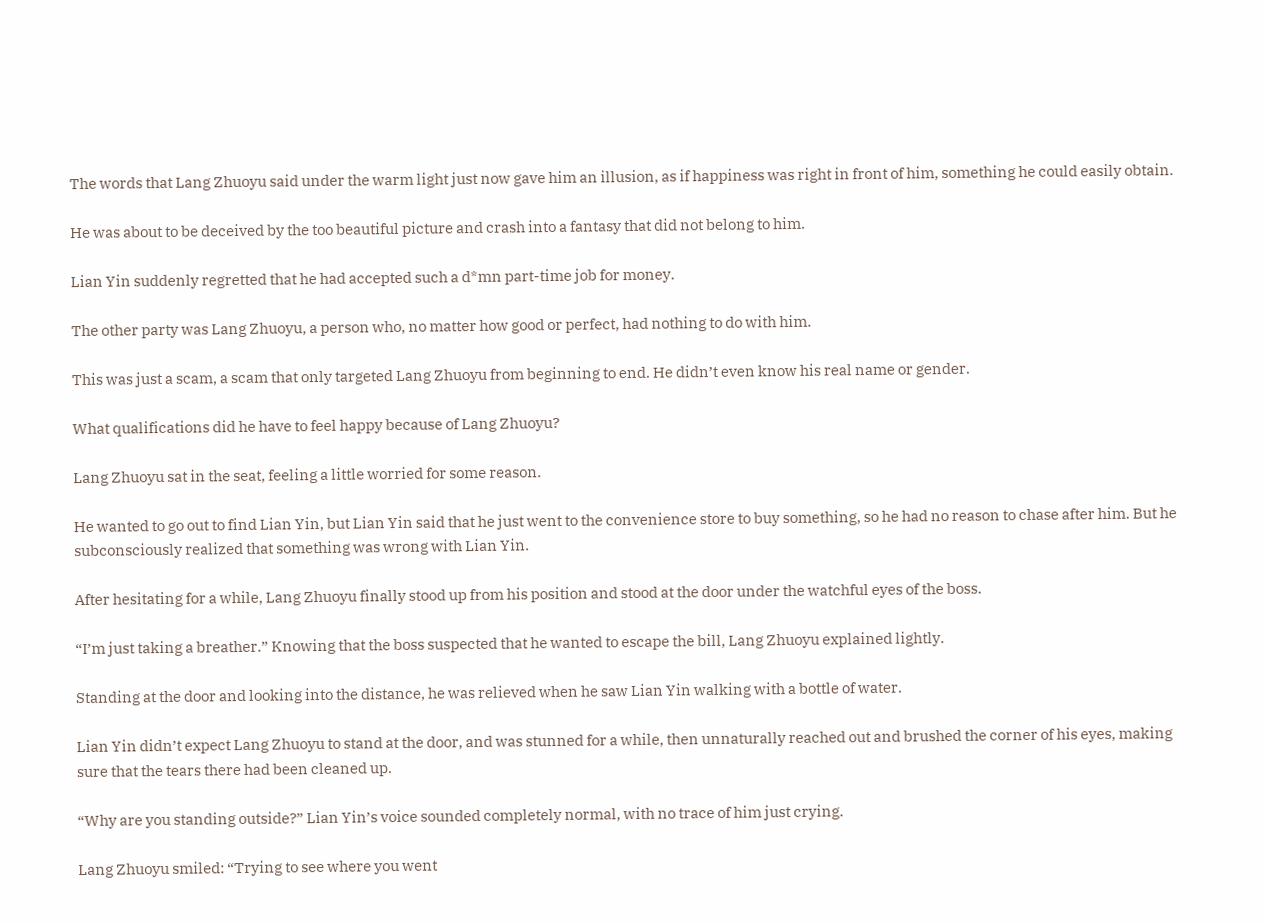The words that Lang Zhuoyu said under the warm light just now gave him an illusion, as if happiness was right in front of him, something he could easily obtain.

He was about to be deceived by the too beautiful picture and crash into a fantasy that did not belong to him.

Lian Yin suddenly regretted that he had accepted such a d*mn part-time job for money.

The other party was Lang Zhuoyu, a person who, no matter how good or perfect, had nothing to do with him.

This was just a scam, a scam that only targeted Lang Zhuoyu from beginning to end. He didn’t even know his real name or gender.

What qualifications did he have to feel happy because of Lang Zhuoyu?

Lang Zhuoyu sat in the seat, feeling a little worried for some reason.

He wanted to go out to find Lian Yin, but Lian Yin said that he just went to the convenience store to buy something, so he had no reason to chase after him. But he subconsciously realized that something was wrong with Lian Yin.

After hesitating for a while, Lang Zhuoyu finally stood up from his position and stood at the door under the watchful eyes of the boss.

“I’m just taking a breather.” Knowing that the boss suspected that he wanted to escape the bill, Lang Zhuoyu explained lightly.

Standing at the door and looking into the distance, he was relieved when he saw Lian Yin walking with a bottle of water.

Lian Yin didn’t expect Lang Zhuoyu to stand at the door, and was stunned for a while, then unnaturally reached out and brushed the corner of his eyes, making sure that the tears there had been cleaned up.

“Why are you standing outside?” Lian Yin’s voice sounded completely normal, with no trace of him just crying.

Lang Zhuoyu smiled: “Trying to see where you went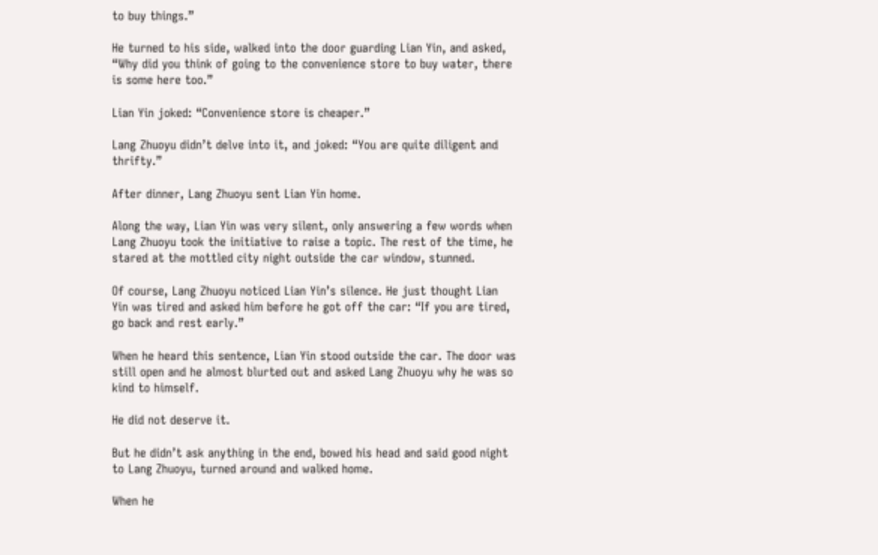to buy things.”

He turned to his side, walked into the door guarding Lian Yin, and asked, “Why did you think of going to the convenience store to buy water, there is some here too.”

Lian Yin joked: “Convenience store is cheaper.”

Lang Zhuoyu didn’t delve into it, and joked: “You are quite diligent and thrifty.”

After dinner, Lang Zhuoyu sent Lian Yin home.

Along the way, Lian Yin was very silent, only answering a few words when Lang Zhuoyu took the initiative to raise a topic. The rest of the time, he stared at the mottled city night outside the car window, stunned.

Of course, Lang Zhuoyu noticed Lian Yin’s silence. He just thought Lian Yin was tired and asked him before he got off the car: “If you are tired, go back and rest early.”

When he heard this sentence, Lian Yin stood outside the car. The door was still open and he almost blurted out and asked Lang Zhuoyu why he was so kind to himself.

He did not deserve it.

But he didn’t ask anything in the end, bowed his head and said good night to Lang Zhuoyu, turned around and walked home.

When he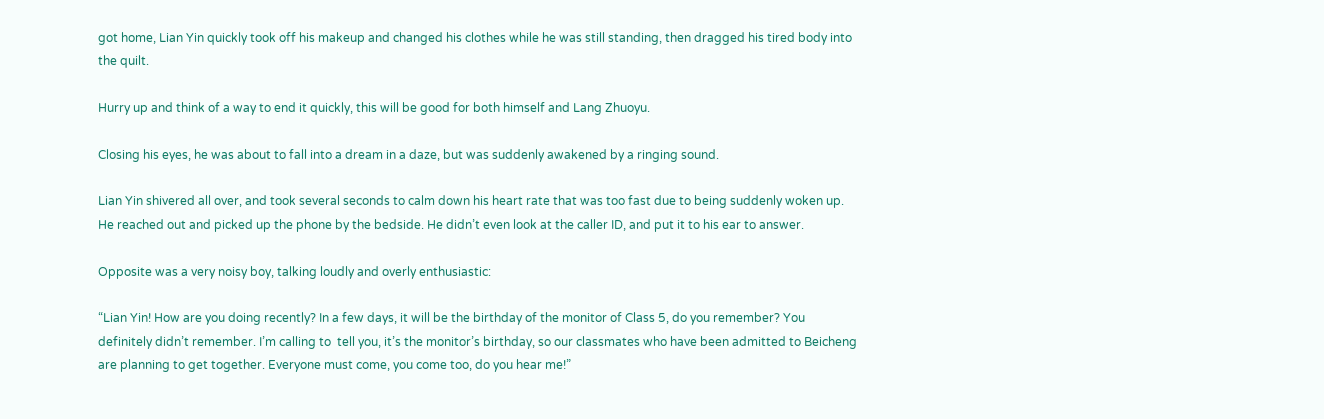got home, Lian Yin quickly took off his makeup and changed his clothes while he was still standing, then dragged his tired body into the quilt.

Hurry up and think of a way to end it quickly, this will be good for both himself and Lang Zhuoyu.

Closing his eyes, he was about to fall into a dream in a daze, but was suddenly awakened by a ringing sound.

Lian Yin shivered all over, and took several seconds to calm down his heart rate that was too fast due to being suddenly woken up. He reached out and picked up the phone by the bedside. He didn’t even look at the caller ID, and put it to his ear to answer.

Opposite was a very noisy boy, talking loudly and overly enthusiastic:

“Lian Yin! How are you doing recently? In a few days, it will be the birthday of the monitor of Class 5, do you remember? You definitely didn’t remember. I’m calling to  tell you, it’s the monitor’s birthday, so our classmates who have been admitted to Beicheng are planning to get together. Everyone must come, you come too, do you hear me!”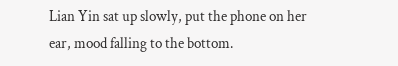Lian Yin sat up slowly, put the phone on her ear, mood falling to the bottom.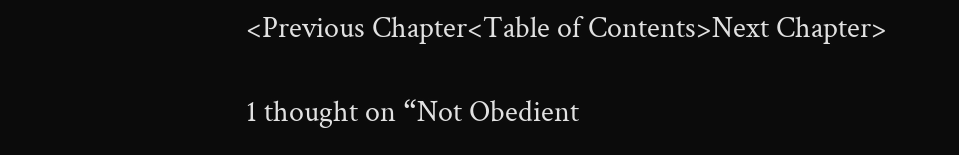<Previous Chapter<Table of Contents>Next Chapter>

1 thought on “Not Obedient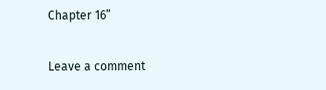Chapter 16”

Leave a comment